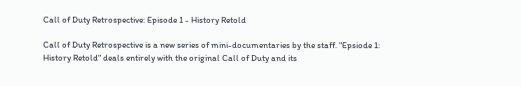Call of Duty Retrospective: Episode 1 - History Retold

Call of Duty Retrospective is a new series of mini-documentaries by the staff. "Epsiode 1: History Retold" deals entirely with the original Call of Duty and its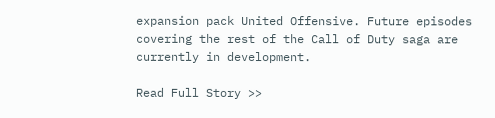expansion pack United Offensive. Future episodes covering the rest of the Call of Duty saga are currently in development.

Read Full Story >>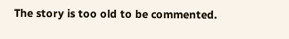The story is too old to be commented.